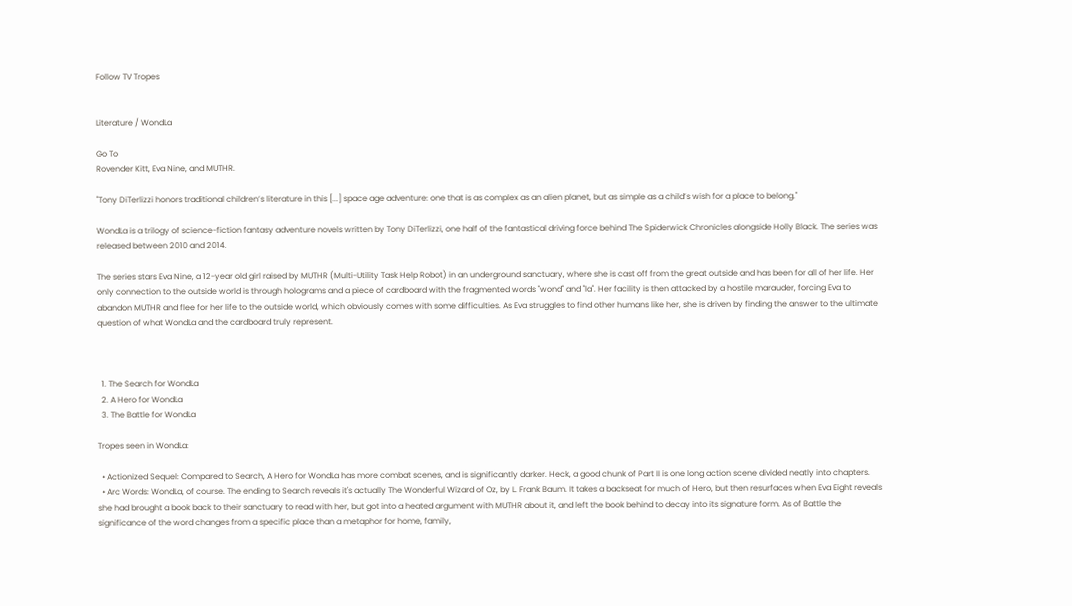Follow TV Tropes


Literature / WondLa

Go To
Rovender Kitt, Eva Nine, and MUTHR.

"Tony DiTerlizzi honors traditional children’s literature in this [...] space age adventure: one that is as complex as an alien planet, but as simple as a child’s wish for a place to belong."

WondLa is a trilogy of science-fiction fantasy adventure novels written by Tony DiTerlizzi, one half of the fantastical driving force behind The Spiderwick Chronicles alongside Holly Black. The series was released between 2010 and 2014.

The series stars Eva Nine, a 12-year old girl raised by MUTHR (Multi-Utility Task Help Robot) in an underground sanctuary, where she is cast off from the great outside and has been for all of her life. Her only connection to the outside world is through holograms and a piece of cardboard with the fragmented words "wond" and "la". Her facility is then attacked by a hostile marauder, forcing Eva to abandon MUTHR and flee for her life to the outside world, which obviously comes with some difficulties. As Eva struggles to find other humans like her, she is driven by finding the answer to the ultimate question of what WondLa and the cardboard truly represent.



  1. The Search for WondLa
  2. A Hero for WondLa
  3. The Battle for WondLa

Tropes seen in WondLa:

  • Actionized Sequel: Compared to Search, A Hero for WondLa has more combat scenes, and is significantly darker. Heck, a good chunk of Part II is one long action scene divided neatly into chapters.
  • Arc Words: WondLa, of course. The ending to Search reveals it's actually The Wonderful Wizard of Oz, by L. Frank Baum. It takes a backseat for much of Hero, but then resurfaces when Eva Eight reveals she had brought a book back to their sanctuary to read with her, but got into a heated argument with MUTHR about it, and left the book behind to decay into its signature form. As of Battle the significance of the word changes from a specific place than a metaphor for home, family,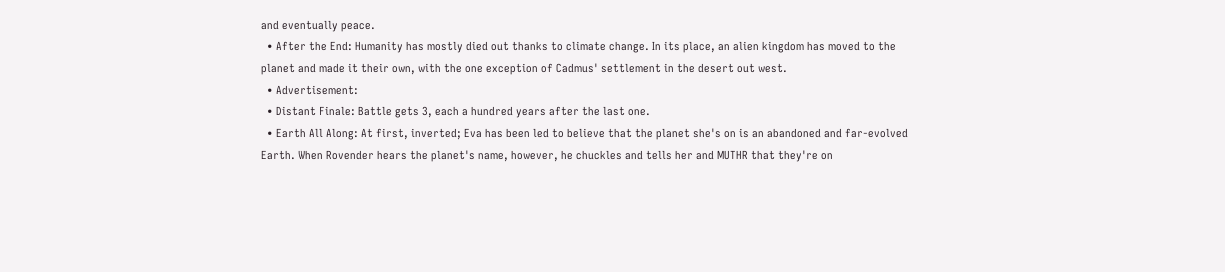and eventually peace.
  • After the End: Humanity has mostly died out thanks to climate change. In its place, an alien kingdom has moved to the planet and made it their own, with the one exception of Cadmus' settlement in the desert out west.
  • Advertisement:
  • Distant Finale: Battle gets 3, each a hundred years after the last one.
  • Earth All Along: At first, inverted; Eva has been led to believe that the planet she's on is an abandoned and far-evolved Earth. When Rovender hears the planet's name, however, he chuckles and tells her and MUTHR that they're on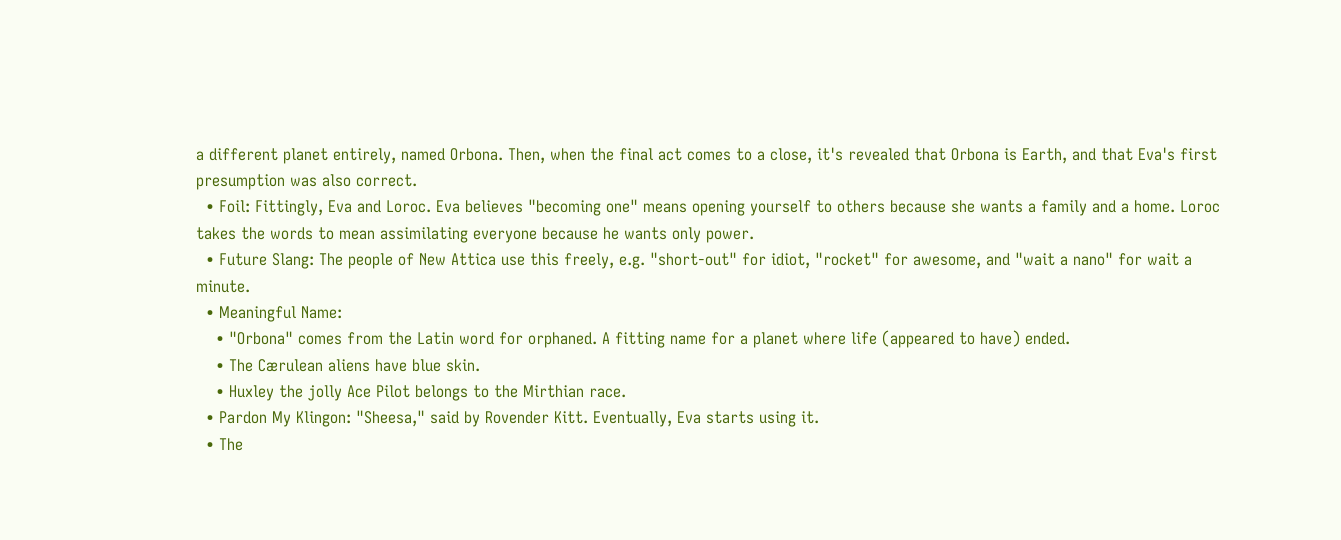a different planet entirely, named Orbona. Then, when the final act comes to a close, it's revealed that Orbona is Earth, and that Eva's first presumption was also correct.
  • Foil: Fittingly, Eva and Loroc. Eva believes "becoming one" means opening yourself to others because she wants a family and a home. Loroc takes the words to mean assimilating everyone because he wants only power.
  • Future Slang: The people of New Attica use this freely, e.g. "short-out" for idiot, "rocket" for awesome, and "wait a nano" for wait a minute.
  • Meaningful Name:
    • "Orbona" comes from the Latin word for orphaned. A fitting name for a planet where life (appeared to have) ended.
    • The Cærulean aliens have blue skin.
    • Huxley the jolly Ace Pilot belongs to the Mirthian race.
  • Pardon My Klingon: "Sheesa," said by Rovender Kitt. Eventually, Eva starts using it.
  • The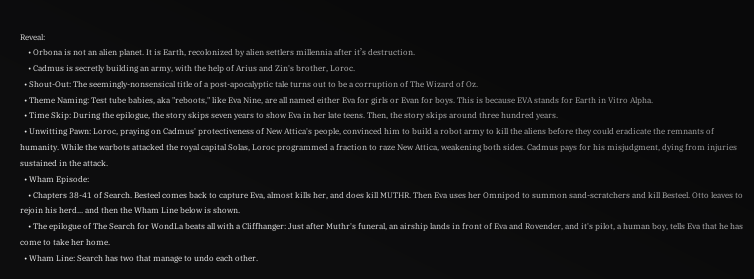Reveal:
    • Orbona is not an alien planet. It is Earth, recolonized by alien settlers millennia after it’s destruction.
    • Cadmus is secretly building an army, with the help of Arius and Zin's brother, Loroc.
  • Shout-Out: The seemingly-nonsensical title of a post-apocalyptic tale turns out to be a corruption of The Wizard of Oz.
  • Theme Naming: Test tube babies, aka "reboots," like Eva Nine, are all named either Eva for girls or Evan for boys. This is because EVA stands for Earth in Vitro Alpha.
  • Time Skip: During the epilogue, the story skips seven years to show Eva in her late teens. Then, the story skips around three hundred years.
  • Unwitting Pawn: Loroc, praying on Cadmus' protectiveness of New Attica's people, convinced him to build a robot army to kill the aliens before they could eradicate the remnants of humanity. While the warbots attacked the royal capital Solas, Loroc programmed a fraction to raze New Attica, weakening both sides. Cadmus pays for his misjudgment, dying from injuries sustained in the attack.
  • Wham Episode:
    • Chapters 38-41 of Search. Besteel comes back to capture Eva, almost kills her, and does kill MUTHR. Then Eva uses her Omnipod to summon sand-scratchers and kill Besteel. Otto leaves to rejoin his herd... and then the Wham Line below is shown.
    • The epilogue of The Search for WondLa beats all with a Cliffhanger: Just after Muthr's funeral, an airship lands in front of Eva and Rovender, and it's pilot, a human boy, tells Eva that he has come to take her home.
  • Wham Line: Search has two that manage to undo each other.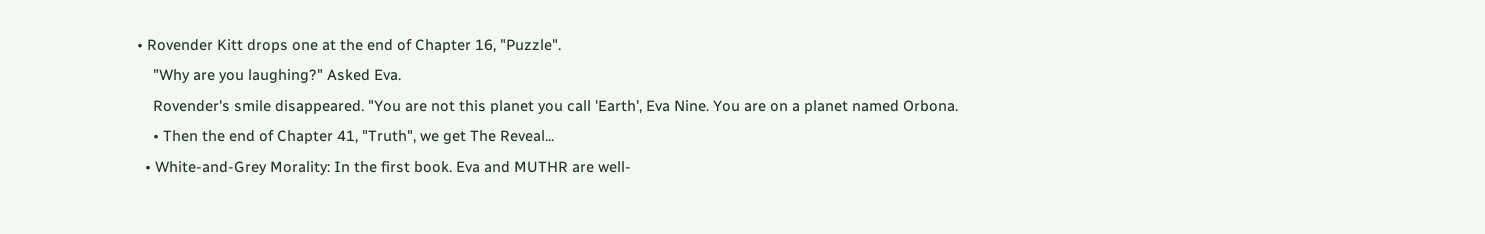• Rovender Kitt drops one at the end of Chapter 16, "Puzzle".
    "Why are you laughing?" Asked Eva.
    Rovender's smile disappeared. "You are not this planet you call 'Earth', Eva Nine. You are on a planet named Orbona.
    • Then the end of Chapter 41, "Truth", we get The Reveal...
  • White-and-Grey Morality: In the first book. Eva and MUTHR are well-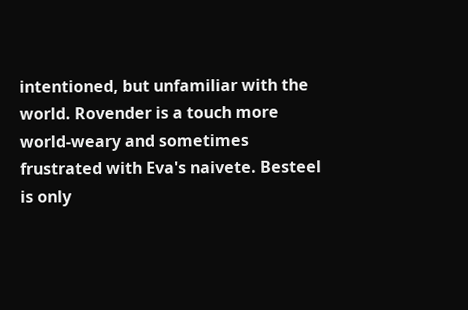intentioned, but unfamiliar with the world. Rovender is a touch more world-weary and sometimes frustrated with Eva's naivete. Besteel is only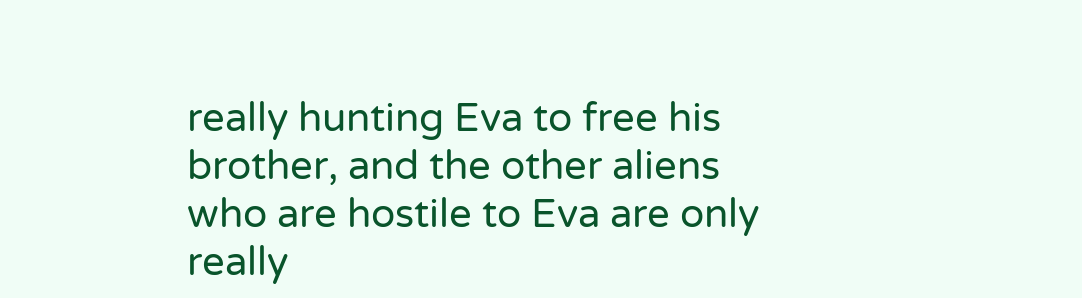really hunting Eva to free his brother, and the other aliens who are hostile to Eva are only really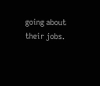going about their jobs.